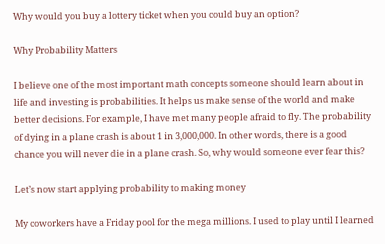Why would you buy a lottery ticket when you could buy an option?

Why Probability Matters

I believe one of the most important math concepts someone should learn about in life and investing is probabilities. It helps us make sense of the world and make better decisions. For example, I have met many people afraid to fly. The probability of dying in a plane crash is about 1 in 3,000,000. In other words, there is a good chance you will never die in a plane crash. So, why would someone ever fear this?

Let’s now start applying probability to making money

My coworkers have a Friday pool for the mega millions. I used to play until I learned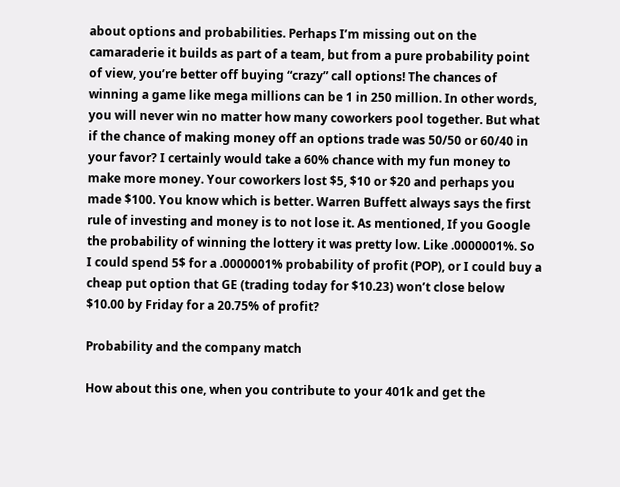about options and probabilities. Perhaps I’m missing out on the camaraderie it builds as part of a team, but from a pure probability point of view, you’re better off buying “crazy” call options! The chances of winning a game like mega millions can be 1 in 250 million. In other words, you will never win no matter how many coworkers pool together. But what if the chance of making money off an options trade was 50/50 or 60/40 in your favor? I certainly would take a 60% chance with my fun money to make more money. Your coworkers lost $5, $10 or $20 and perhaps you made $100. You know which is better. Warren Buffett always says the first rule of investing and money is to not lose it. As mentioned, If you Google the probability of winning the lottery it was pretty low. Like .0000001%. So I could spend 5$ for a .0000001% probability of profit (POP), or I could buy a cheap put option that GE (trading today for $10.23) won’t close below $10.00 by Friday for a 20.75% of profit?

Probability and the company match

How about this one, when you contribute to your 401k and get the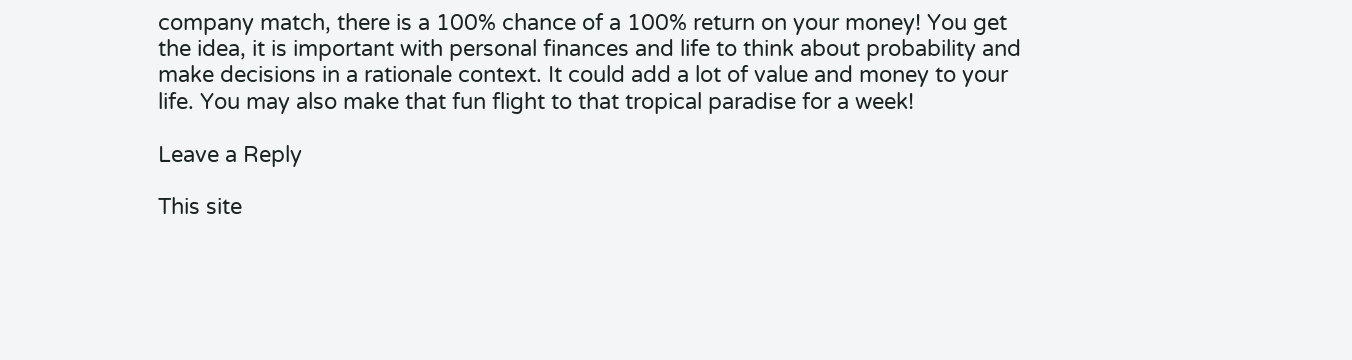company match, there is a 100% chance of a 100% return on your money! You get the idea, it is important with personal finances and life to think about probability and make decisions in a rationale context. It could add a lot of value and money to your life. You may also make that fun flight to that tropical paradise for a week!

Leave a Reply

This site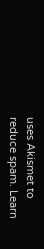uses Akismet to reduce spam. Learn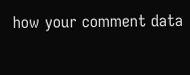how your comment data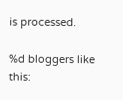is processed.

%d bloggers like this: